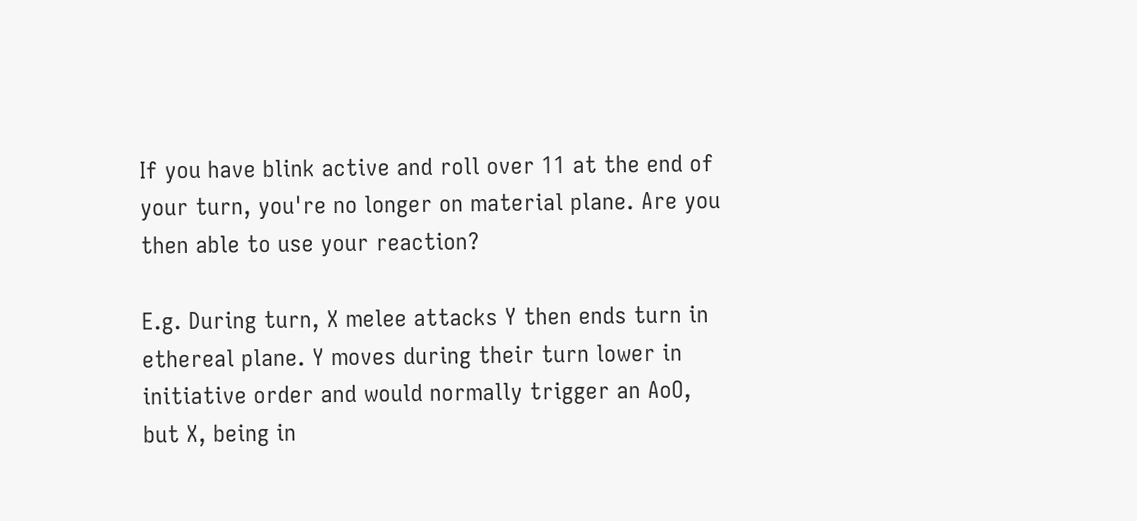If you have blink active and roll over 11 at the end of your turn, you're no longer on material plane. Are you then able to use your reaction?

E.g. During turn, X melee attacks Y then ends turn in ethereal plane. Y moves during their turn lower in initiative order and would normally trigger an AoO, but X, being in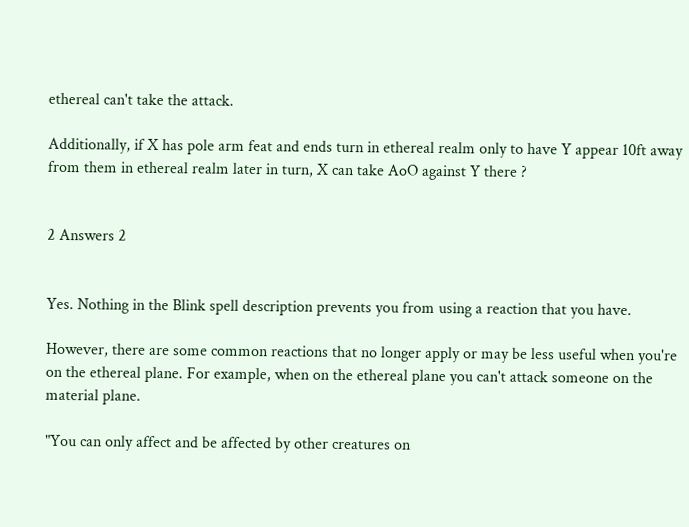ethereal can't take the attack.

Additionally, if X has pole arm feat and ends turn in ethereal realm only to have Y appear 10ft away from them in ethereal realm later in turn, X can take AoO against Y there ?


2 Answers 2


Yes. Nothing in the Blink spell description prevents you from using a reaction that you have.

However, there are some common reactions that no longer apply or may be less useful when you're on the ethereal plane. For example, when on the ethereal plane you can't attack someone on the material plane.

"You can only affect and be affected by other creatures on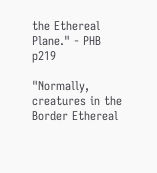the Ethereal Plane." - PHB p219

"Normally, creatures in the Border Ethereal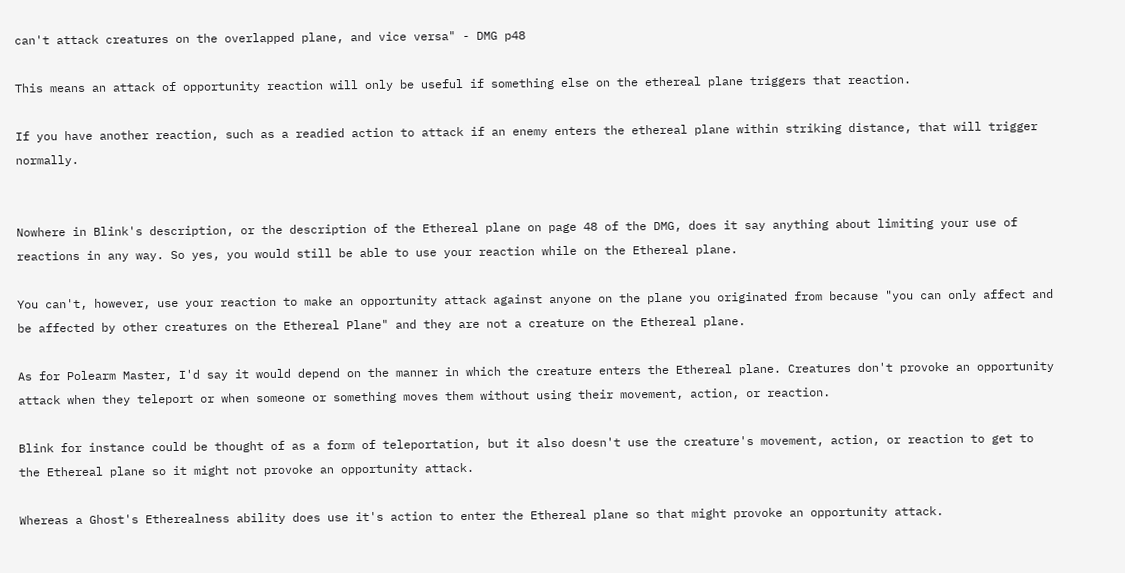can't attack creatures on the overlapped plane, and vice versa" - DMG p48

This means an attack of opportunity reaction will only be useful if something else on the ethereal plane triggers that reaction.

If you have another reaction, such as a readied action to attack if an enemy enters the ethereal plane within striking distance, that will trigger normally.


Nowhere in Blink's description, or the description of the Ethereal plane on page 48 of the DMG, does it say anything about limiting your use of reactions in any way. So yes, you would still be able to use your reaction while on the Ethereal plane.

You can't, however, use your reaction to make an opportunity attack against anyone on the plane you originated from because "you can only affect and be affected by other creatures on the Ethereal Plane" and they are not a creature on the Ethereal plane.

As for Polearm Master, I'd say it would depend on the manner in which the creature enters the Ethereal plane. Creatures don't provoke an opportunity attack when they teleport or when someone or something moves them without using their movement, action, or reaction.

Blink for instance could be thought of as a form of teleportation, but it also doesn't use the creature's movement, action, or reaction to get to the Ethereal plane so it might not provoke an opportunity attack.

Whereas a Ghost's Etherealness ability does use it's action to enter the Ethereal plane so that might provoke an opportunity attack.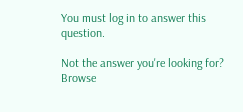You must log in to answer this question.

Not the answer you're looking for? Browse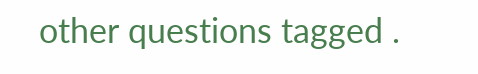other questions tagged .